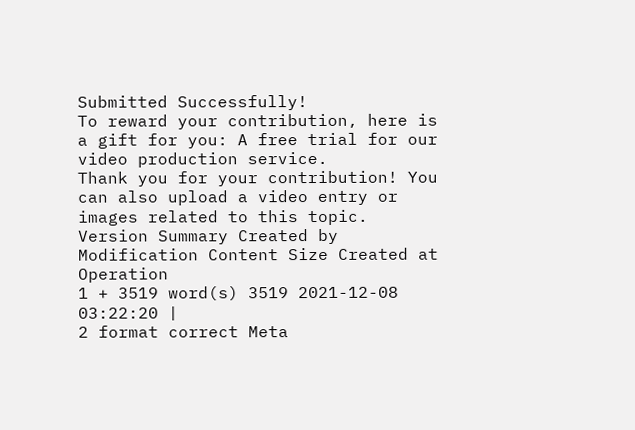Submitted Successfully!
To reward your contribution, here is a gift for you: A free trial for our video production service.
Thank you for your contribution! You can also upload a video entry or images related to this topic.
Version Summary Created by Modification Content Size Created at Operation
1 + 3519 word(s) 3519 2021-12-08 03:22:20 |
2 format correct Meta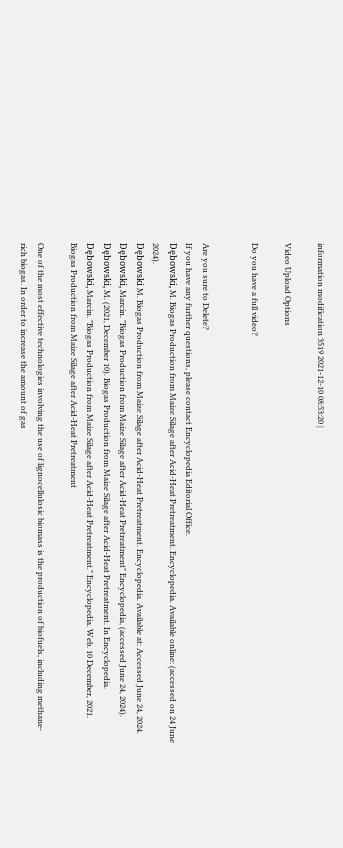information modification 3519 2021-12-10 08:53:20 |

Video Upload Options

Do you have a full video?


Are you sure to Delete?
If you have any further questions, please contact Encyclopedia Editorial Office.
Dębowski, M. Biogas Production from Maize Silage after Acid-Heat Pretreatment. Encyclopedia. Available online: (accessed on 24 June 2024).
Dębowski M. Biogas Production from Maize Silage after Acid-Heat Pretreatment. Encyclopedia. Available at: Accessed June 24, 2024.
Dębowski, Marcin. "Biogas Production from Maize Silage after Acid-Heat Pretreatment" Encyclopedia, (accessed June 24, 2024).
Dębowski, M. (2021, December 10). Biogas Production from Maize Silage after Acid-Heat Pretreatment. In Encyclopedia.
Dębowski, Marcin. "Biogas Production from Maize Silage after Acid-Heat Pretreatment." Encyclopedia. Web. 10 December, 2021.
Biogas Production from Maize Silage after Acid-Heat Pretreatment

One of the most effective technologies involving the use of lignocellulosic biomass is the production of biofuels, including methane-rich biogas. In order to increase the amount of gas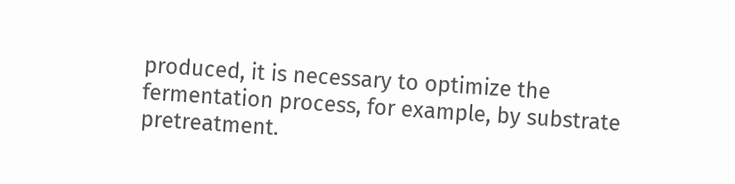produced, it is necessary to optimize the fermentation process, for example, by substrate pretreatment.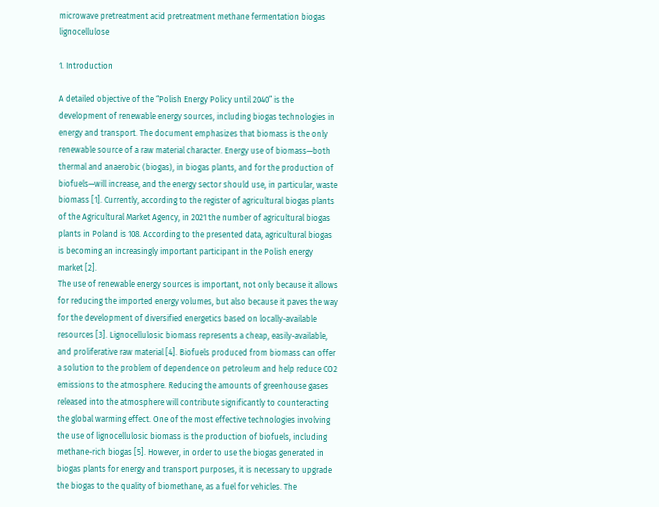microwave pretreatment acid pretreatment methane fermentation biogas lignocellulose

1. Introduction

A detailed objective of the “Polish Energy Policy until 2040” is the development of renewable energy sources, including biogas technologies in energy and transport. The document emphasizes that biomass is the only renewable source of a raw material character. Energy use of biomass—both thermal and anaerobic (biogas), in biogas plants, and for the production of biofuels—will increase, and the energy sector should use, in particular, waste biomass [1]. Currently, according to the register of agricultural biogas plants of the Agricultural Market Agency, in 2021 the number of agricultural biogas plants in Poland is 108. According to the presented data, agricultural biogas is becoming an increasingly important participant in the Polish energy market [2].
The use of renewable energy sources is important, not only because it allows for reducing the imported energy volumes, but also because it paves the way for the development of diversified energetics based on locally-available resources [3]. Lignocellulosic biomass represents a cheap, easily-available, and proliferative raw material [4]. Biofuels produced from biomass can offer a solution to the problem of dependence on petroleum and help reduce CO2 emissions to the atmosphere. Reducing the amounts of greenhouse gases released into the atmosphere will contribute significantly to counteracting the global warming effect. One of the most effective technologies involving the use of lignocellulosic biomass is the production of biofuels, including methane-rich biogas [5]. However, in order to use the biogas generated in biogas plants for energy and transport purposes, it is necessary to upgrade the biogas to the quality of biomethane, as a fuel for vehicles. The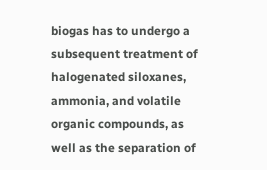biogas has to undergo a subsequent treatment of halogenated siloxanes, ammonia, and volatile organic compounds, as well as the separation of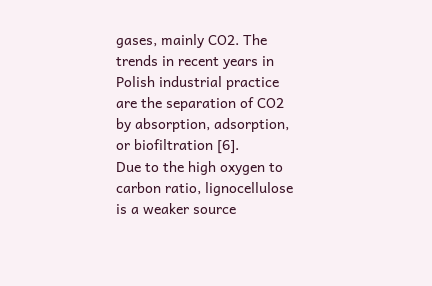gases, mainly CO2. The trends in recent years in Polish industrial practice are the separation of CO2 by absorption, adsorption, or biofiltration [6].
Due to the high oxygen to carbon ratio, lignocellulose is a weaker source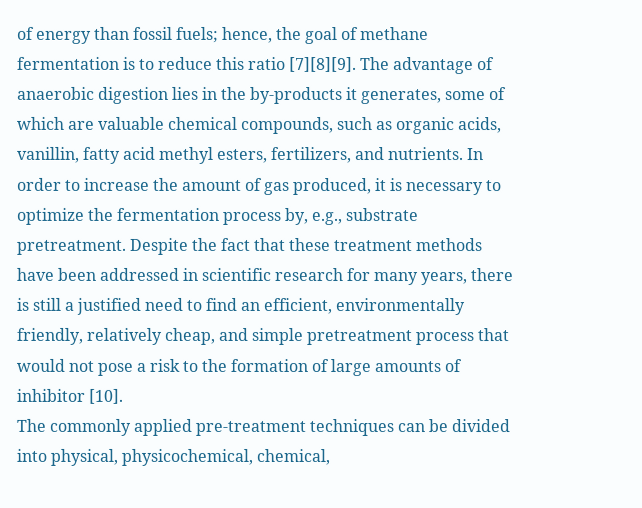of energy than fossil fuels; hence, the goal of methane fermentation is to reduce this ratio [7][8][9]. The advantage of anaerobic digestion lies in the by-products it generates, some of which are valuable chemical compounds, such as organic acids, vanillin, fatty acid methyl esters, fertilizers, and nutrients. In order to increase the amount of gas produced, it is necessary to optimize the fermentation process by, e.g., substrate pretreatment. Despite the fact that these treatment methods have been addressed in scientific research for many years, there is still a justified need to find an efficient, environmentally friendly, relatively cheap, and simple pretreatment process that would not pose a risk to the formation of large amounts of inhibitor [10].
The commonly applied pre-treatment techniques can be divided into physical, physicochemical, chemical,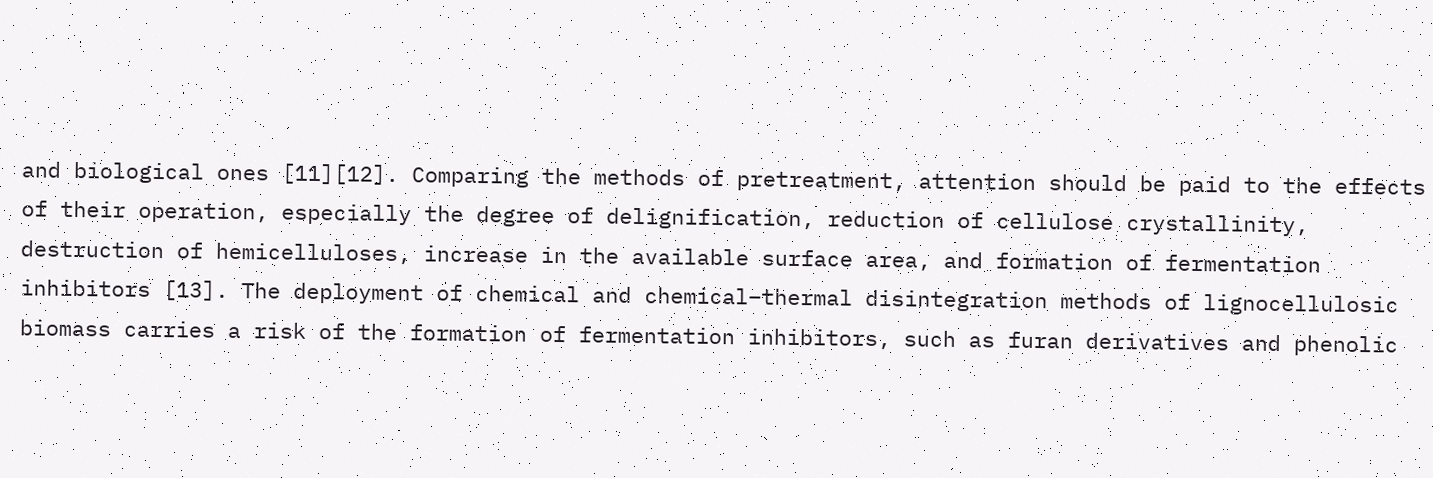and biological ones [11][12]. Comparing the methods of pretreatment, attention should be paid to the effects of their operation, especially the degree of delignification, reduction of cellulose crystallinity, destruction of hemicelluloses, increase in the available surface area, and formation of fermentation inhibitors [13]. The deployment of chemical and chemical–thermal disintegration methods of lignocellulosic biomass carries a risk of the formation of fermentation inhibitors, such as furan derivatives and phenolic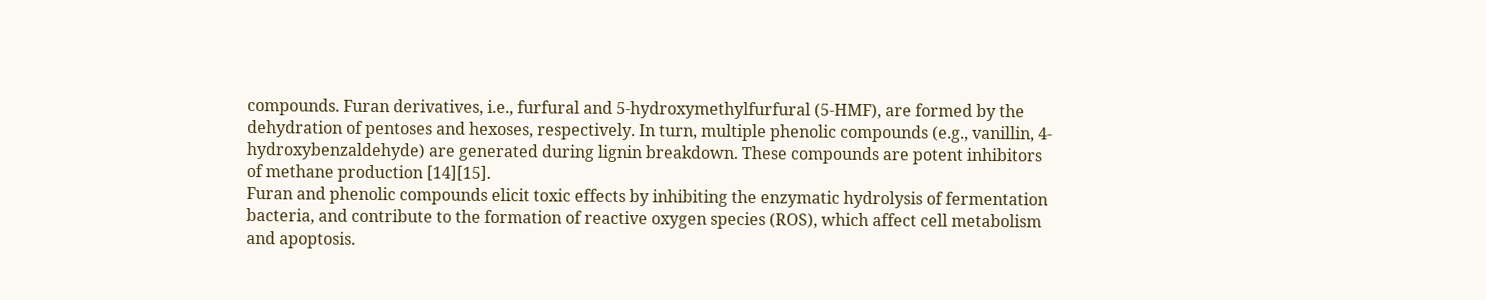compounds. Furan derivatives, i.e., furfural and 5-hydroxymethylfurfural (5-HMF), are formed by the dehydration of pentoses and hexoses, respectively. In turn, multiple phenolic compounds (e.g., vanillin, 4-hydroxybenzaldehyde) are generated during lignin breakdown. These compounds are potent inhibitors of methane production [14][15].
Furan and phenolic compounds elicit toxic effects by inhibiting the enzymatic hydrolysis of fermentation bacteria, and contribute to the formation of reactive oxygen species (ROS), which affect cell metabolism and apoptosis.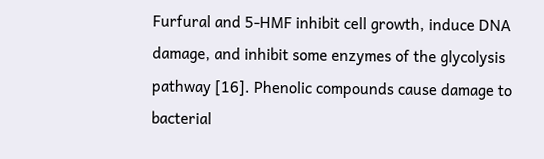Furfural and 5-HMF inhibit cell growth, induce DNA damage, and inhibit some enzymes of the glycolysis pathway [16]. Phenolic compounds cause damage to bacterial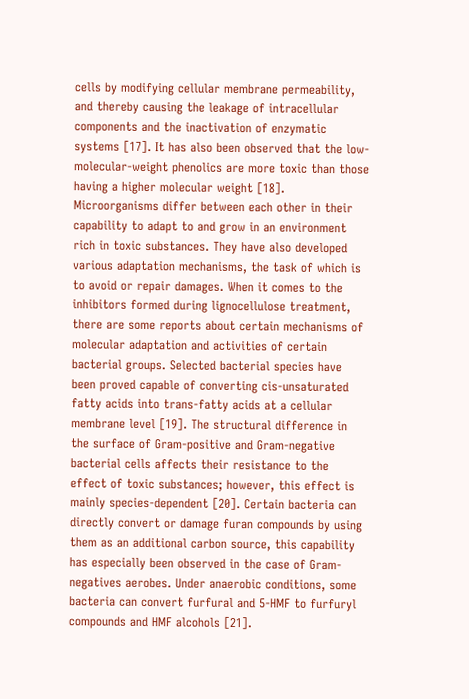cells by modifying cellular membrane permeability, and thereby causing the leakage of intracellular components and the inactivation of enzymatic systems [17]. It has also been observed that the low-molecular-weight phenolics are more toxic than those having a higher molecular weight [18]. Microorganisms differ between each other in their capability to adapt to and grow in an environment rich in toxic substances. They have also developed various adaptation mechanisms, the task of which is to avoid or repair damages. When it comes to the inhibitors formed during lignocellulose treatment, there are some reports about certain mechanisms of molecular adaptation and activities of certain bacterial groups. Selected bacterial species have been proved capable of converting cis-unsaturated fatty acids into trans-fatty acids at a cellular membrane level [19]. The structural difference in the surface of Gram-positive and Gram-negative bacterial cells affects their resistance to the effect of toxic substances; however, this effect is mainly species-dependent [20]. Certain bacteria can directly convert or damage furan compounds by using them as an additional carbon source, this capability has especially been observed in the case of Gram-negatives aerobes. Under anaerobic conditions, some bacteria can convert furfural and 5-HMF to furfuryl compounds and HMF alcohols [21].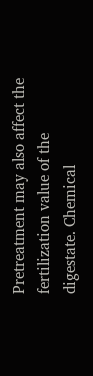Pretreatment may also affect the fertilization value of the digestate. Chemical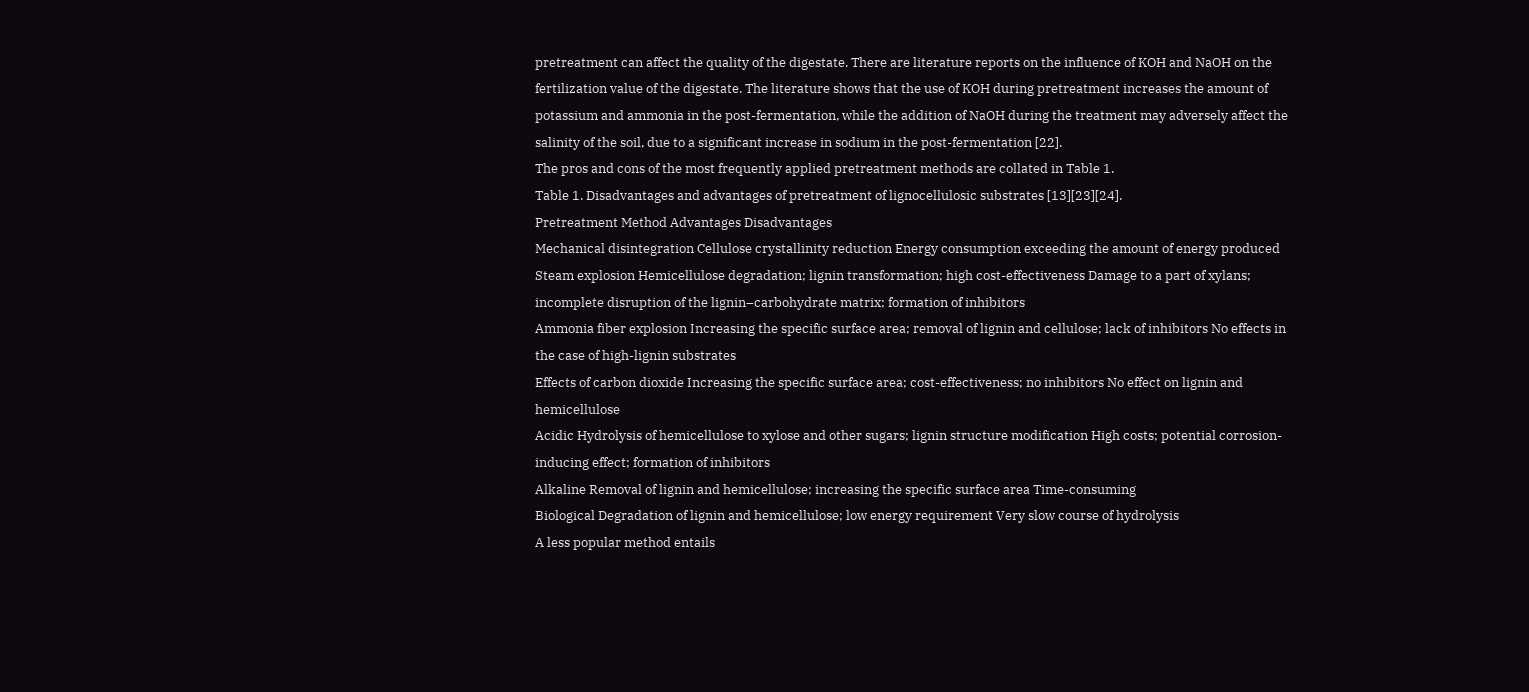pretreatment can affect the quality of the digestate. There are literature reports on the influence of KOH and NaOH on the fertilization value of the digestate. The literature shows that the use of KOH during pretreatment increases the amount of potassium and ammonia in the post-fermentation, while the addition of NaOH during the treatment may adversely affect the salinity of the soil, due to a significant increase in sodium in the post-fermentation [22].
The pros and cons of the most frequently applied pretreatment methods are collated in Table 1.
Table 1. Disadvantages and advantages of pretreatment of lignocellulosic substrates [13][23][24].
Pretreatment Method Advantages Disadvantages
Mechanical disintegration Cellulose crystallinity reduction Energy consumption exceeding the amount of energy produced
Steam explosion Hemicellulose degradation; lignin transformation; high cost-effectiveness Damage to a part of xylans; incomplete disruption of the lignin–carbohydrate matrix; formation of inhibitors
Ammonia fiber explosion Increasing the specific surface area; removal of lignin and cellulose; lack of inhibitors No effects in the case of high-lignin substrates
Effects of carbon dioxide Increasing the specific surface area; cost-effectiveness; no inhibitors No effect on lignin and hemicellulose
Acidic Hydrolysis of hemicellulose to xylose and other sugars; lignin structure modification High costs; potential corrosion-inducing effect; formation of inhibitors
Alkaline Removal of lignin and hemicellulose; increasing the specific surface area Time-consuming
Biological Degradation of lignin and hemicellulose; low energy requirement Very slow course of hydrolysis
A less popular method entails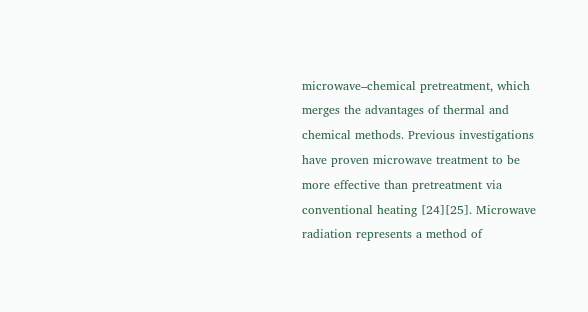microwave–chemical pretreatment, which merges the advantages of thermal and chemical methods. Previous investigations have proven microwave treatment to be more effective than pretreatment via conventional heating [24][25]. Microwave radiation represents a method of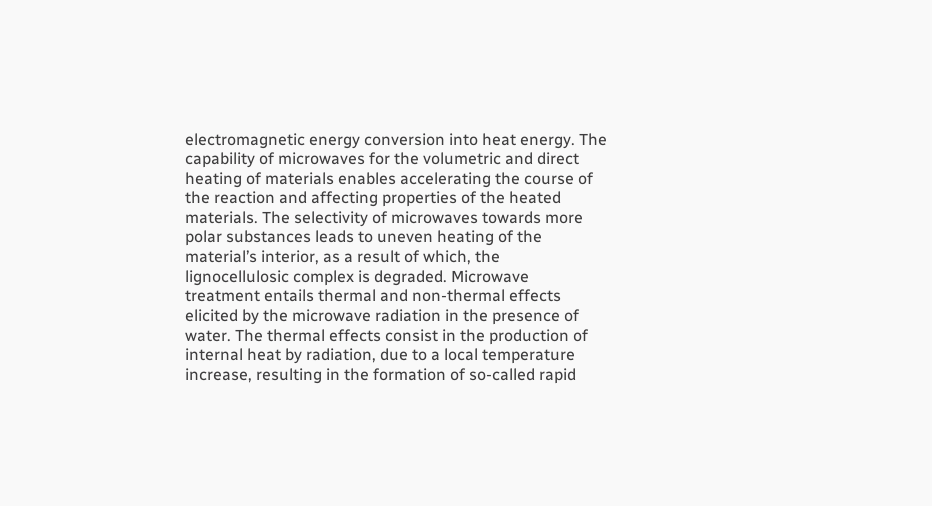electromagnetic energy conversion into heat energy. The capability of microwaves for the volumetric and direct heating of materials enables accelerating the course of the reaction and affecting properties of the heated materials. The selectivity of microwaves towards more polar substances leads to uneven heating of the material’s interior, as a result of which, the lignocellulosic complex is degraded. Microwave treatment entails thermal and non-thermal effects elicited by the microwave radiation in the presence of water. The thermal effects consist in the production of internal heat by radiation, due to a local temperature increase, resulting in the formation of so-called rapid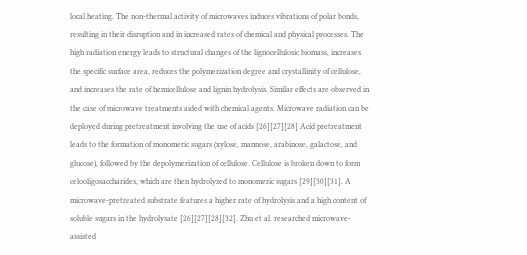local heating. The non-thermal activity of microwaves induces vibrations of polar bonds, resulting in their disruption and in increased rates of chemical and physical processes. The high radiation energy leads to structural changes of the lignocellulosic biomass, increases the specific surface area, reduces the polymerization degree and crystallinity of cellulose, and increases the rate of hemicellulose and lignin hydrolysis. Similar effects are observed in the case of microwave treatments aided with chemical agents. Microwave radiation can be deployed during pretreatment involving the use of acids [26][27][28] Acid pretreatment leads to the formation of monomeric sugars (xylose, mannose, arabinose, galactose, and glucose), followed by the depolymerization of cellulose. Cellulose is broken down to form celooligosaccharides, which are then hydrolyzed to monomeric sugars [29][30][31]. A microwave-pretreated substrate features a higher rate of hydrolysis and a high content of soluble sugars in the hydrolysate [26][27][28][32]. Zhu et al. researched microwave-assisted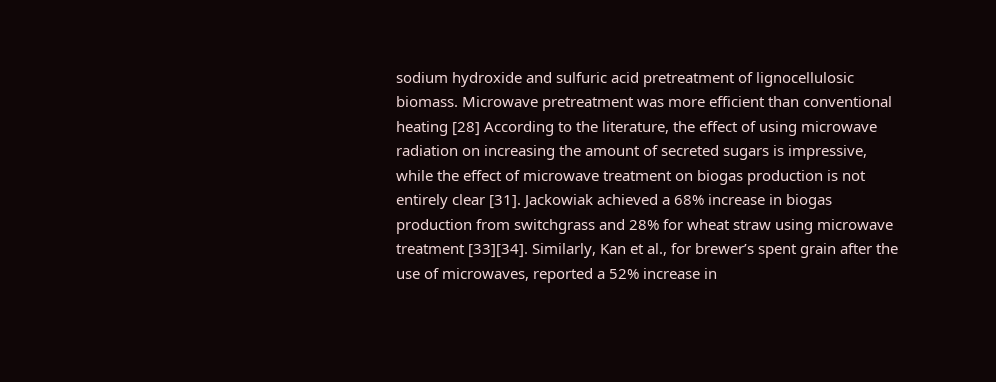sodium hydroxide and sulfuric acid pretreatment of lignocellulosic biomass. Microwave pretreatment was more efficient than conventional heating [28] According to the literature, the effect of using microwave radiation on increasing the amount of secreted sugars is impressive, while the effect of microwave treatment on biogas production is not entirely clear [31]. Jackowiak achieved a 68% increase in biogas production from switchgrass and 28% for wheat straw using microwave treatment [33][34]. Similarly, Kan et al., for brewer’s spent grain after the use of microwaves, reported a 52% increase in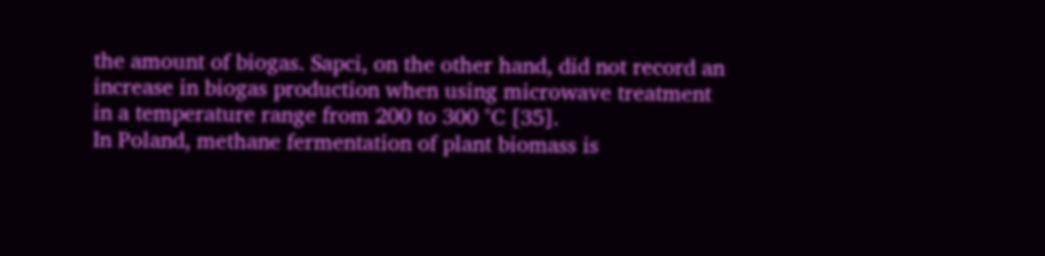the amount of biogas. Sapci, on the other hand, did not record an increase in biogas production when using microwave treatment in a temperature range from 200 to 300 °C [35].
In Poland, methane fermentation of plant biomass is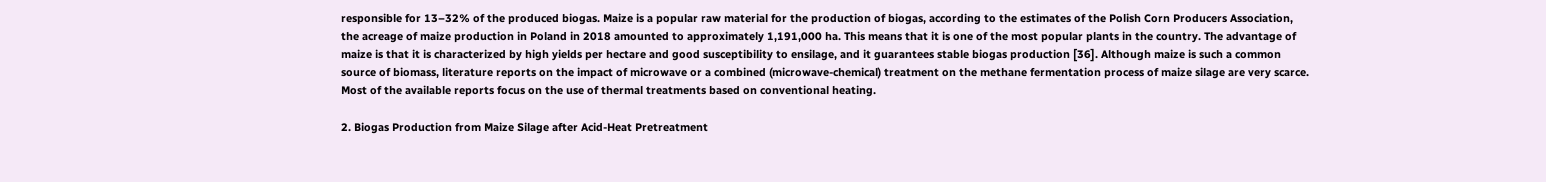responsible for 13–32% of the produced biogas. Maize is a popular raw material for the production of biogas, according to the estimates of the Polish Corn Producers Association, the acreage of maize production in Poland in 2018 amounted to approximately 1,191,000 ha. This means that it is one of the most popular plants in the country. The advantage of maize is that it is characterized by high yields per hectare and good susceptibility to ensilage, and it guarantees stable biogas production [36]. Although maize is such a common source of biomass, literature reports on the impact of microwave or a combined (microwave-chemical) treatment on the methane fermentation process of maize silage are very scarce. Most of the available reports focus on the use of thermal treatments based on conventional heating.

2. Biogas Production from Maize Silage after Acid-Heat Pretreatment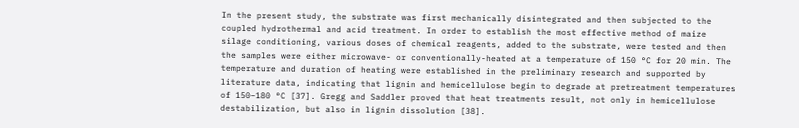In the present study, the substrate was first mechanically disintegrated and then subjected to the coupled hydrothermal and acid treatment. In order to establish the most effective method of maize silage conditioning, various doses of chemical reagents, added to the substrate, were tested and then the samples were either microwave- or conventionally-heated at a temperature of 150 °C for 20 min. The temperature and duration of heating were established in the preliminary research and supported by literature data, indicating that lignin and hemicellulose begin to degrade at pretreatment temperatures of 150–180 °C [37]. Gregg and Saddler proved that heat treatments result, not only in hemicellulose destabilization, but also in lignin dissolution [38].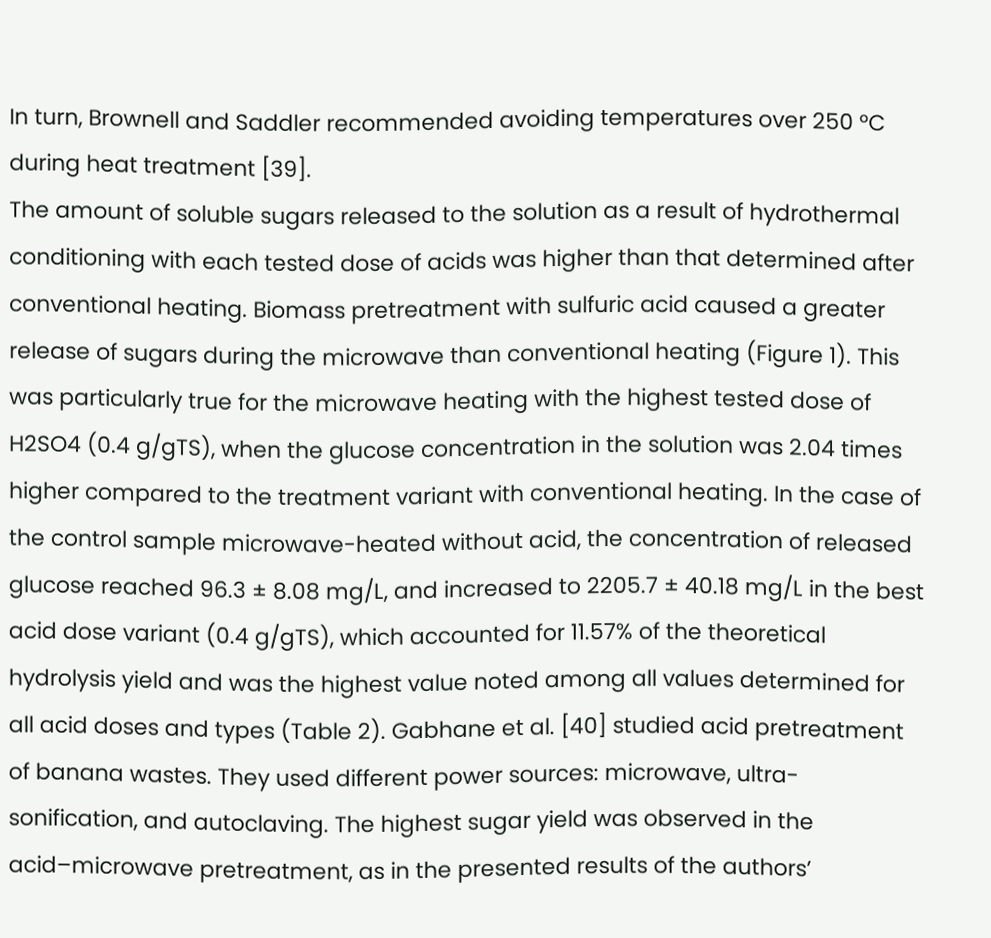In turn, Brownell and Saddler recommended avoiding temperatures over 250 °C during heat treatment [39].
The amount of soluble sugars released to the solution as a result of hydrothermal conditioning with each tested dose of acids was higher than that determined after conventional heating. Biomass pretreatment with sulfuric acid caused a greater release of sugars during the microwave than conventional heating (Figure 1). This was particularly true for the microwave heating with the highest tested dose of H2SO4 (0.4 g/gTS), when the glucose concentration in the solution was 2.04 times higher compared to the treatment variant with conventional heating. In the case of the control sample microwave-heated without acid, the concentration of released glucose reached 96.3 ± 8.08 mg/L, and increased to 2205.7 ± 40.18 mg/L in the best acid dose variant (0.4 g/gTS), which accounted for 11.57% of the theoretical hydrolysis yield and was the highest value noted among all values determined for all acid doses and types (Table 2). Gabhane et al. [40] studied acid pretreatment of banana wastes. They used different power sources: microwave, ultra-sonification, and autoclaving. The highest sugar yield was observed in the acid–microwave pretreatment, as in the presented results of the authors’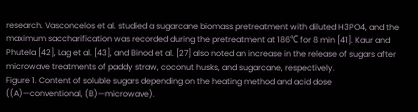research. Vasconcelos et al. studied a sugarcane biomass pretreatment with diluted H3PO4, and the maximum saccharification was recorded during the pretreatment at 186℃ for 8 min [41]. Kaur and Phutela [42], Lag et al. [43], and Binod et al. [27] also noted an increase in the release of sugars after microwave treatments of paddy straw, coconut husks, and sugarcane, respectively.
Figure 1. Content of soluble sugars depending on the heating method and acid dose ((A)—conventional, (B)—microwave).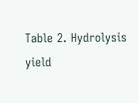Table 2. Hydrolysis yield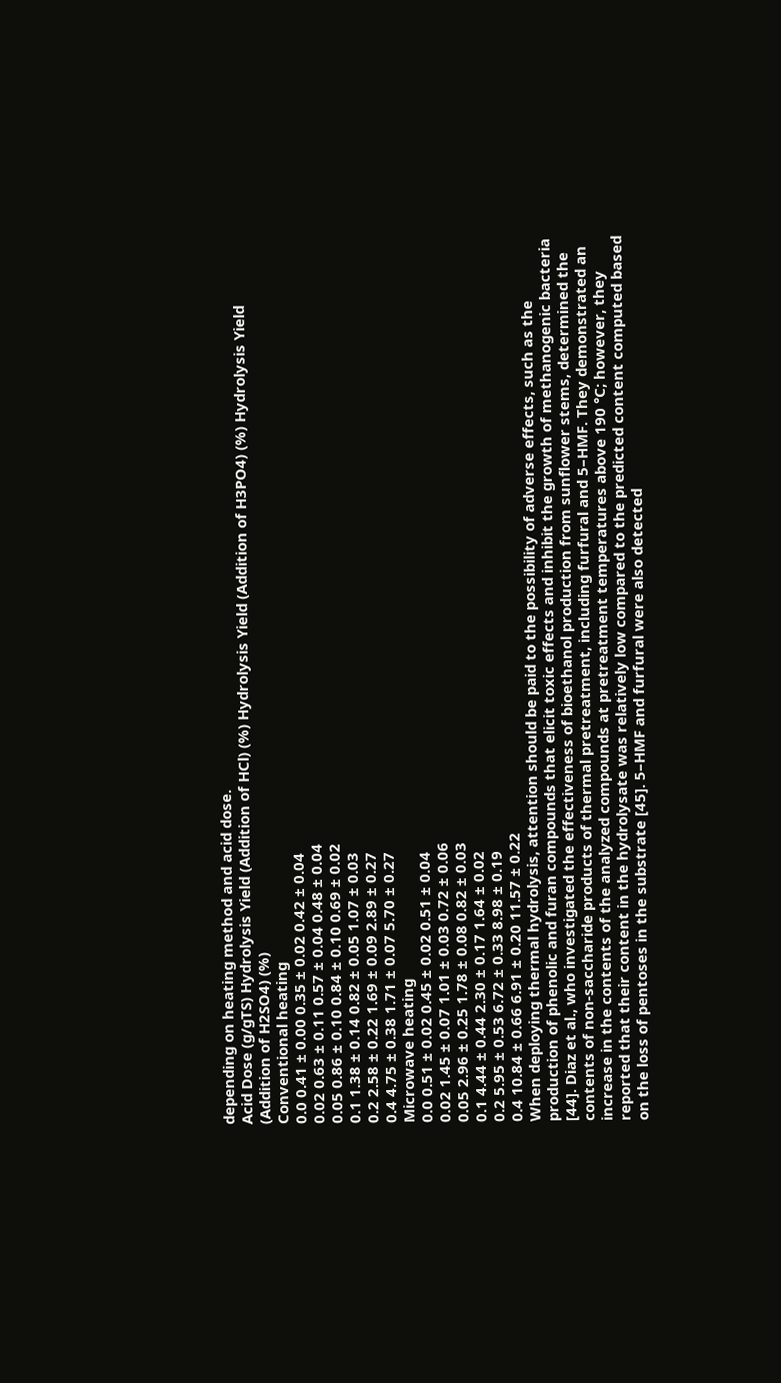depending on heating method and acid dose.
Acid Dose (g/gTS) Hydrolysis Yield (Addition of HCl) (%) Hydrolysis Yield (Addition of H3PO4) (%) Hydrolysis Yield (Addition of H2SO4) (%)
Conventional heating
0.0 0.41 ± 0.00 0.35 ± 0.02 0.42 ± 0.04
0.02 0.63 ± 0.11 0.57 ± 0.04 0.48 ± 0.04
0.05 0.86 ± 0.10 0.84 ± 0.10 0.69 ± 0.02
0.1 1.38 ± 0.14 0.82 ± 0.05 1.07 ± 0.03
0.2 2.58 ± 0.22 1.69 ± 0.09 2.89 ± 0.27
0.4 4.75 ± 0.38 1.71 ± 0.07 5.70 ± 0.27
Microwave heating
0.0 0.51 ± 0.02 0.45 ± 0.02 0.51 ± 0.04
0.02 1.45 ± 0.07 1.01 ± 0.03 0.72 ± 0.06
0.05 2.96 ± 0.25 1.78 ± 0.08 0.82 ± 0.03
0.1 4.44 ± 0.44 2.30 ± 0.17 1.64 ± 0.02
0.2 5.95 ± 0.53 6.72 ± 0.33 8.98 ± 0.19
0.4 10.84 ± 0.66 6.91 ± 0.20 11.57 ± 0.22
When deploying thermal hydrolysis, attention should be paid to the possibility of adverse effects, such as the production of phenolic and furan compounds that elicit toxic effects and inhibit the growth of methanogenic bacteria [44]. Diaz et al., who investigated the effectiveness of bioethanol production from sunflower stems, determined the contents of non-saccharide products of thermal pretreatment, including furfural and 5–HMF. They demonstrated an increase in the contents of the analyzed compounds at pretreatment temperatures above 190 °C; however, they reported that their content in the hydrolysate was relatively low compared to the predicted content computed based on the loss of pentoses in the substrate [45]. 5–HMF and furfural were also detected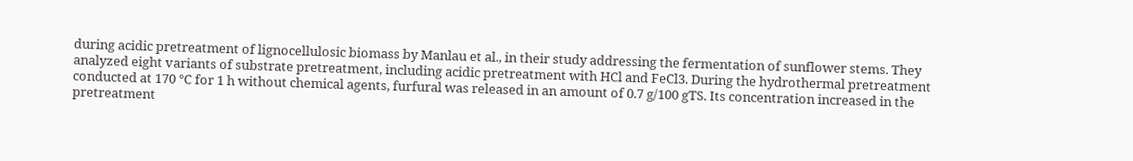during acidic pretreatment of lignocellulosic biomass by Manlau et al., in their study addressing the fermentation of sunflower stems. They analyzed eight variants of substrate pretreatment, including acidic pretreatment with HCl and FeCl3. During the hydrothermal pretreatment conducted at 170 °C for 1 h without chemical agents, furfural was released in an amount of 0.7 g/100 gTS. Its concentration increased in the pretreatment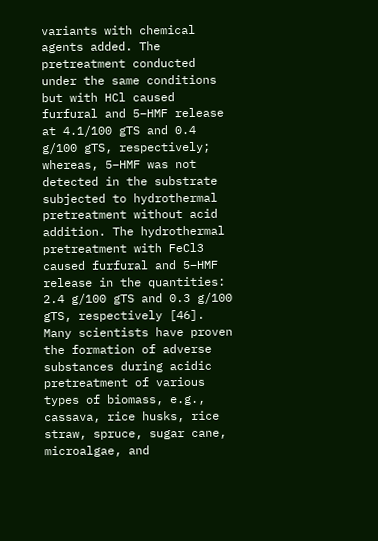variants with chemical agents added. The pretreatment conducted under the same conditions but with HCl caused furfural and 5–HMF release at 4.1/100 gTS and 0.4 g/100 gTS, respectively; whereas, 5–HMF was not detected in the substrate subjected to hydrothermal pretreatment without acid addition. The hydrothermal pretreatment with FeCl3 caused furfural and 5–HMF release in the quantities: 2.4 g/100 gTS and 0.3 g/100 gTS, respectively [46]. Many scientists have proven the formation of adverse substances during acidic pretreatment of various types of biomass, e.g., cassava, rice husks, rice straw, spruce, sugar cane, microalgae, and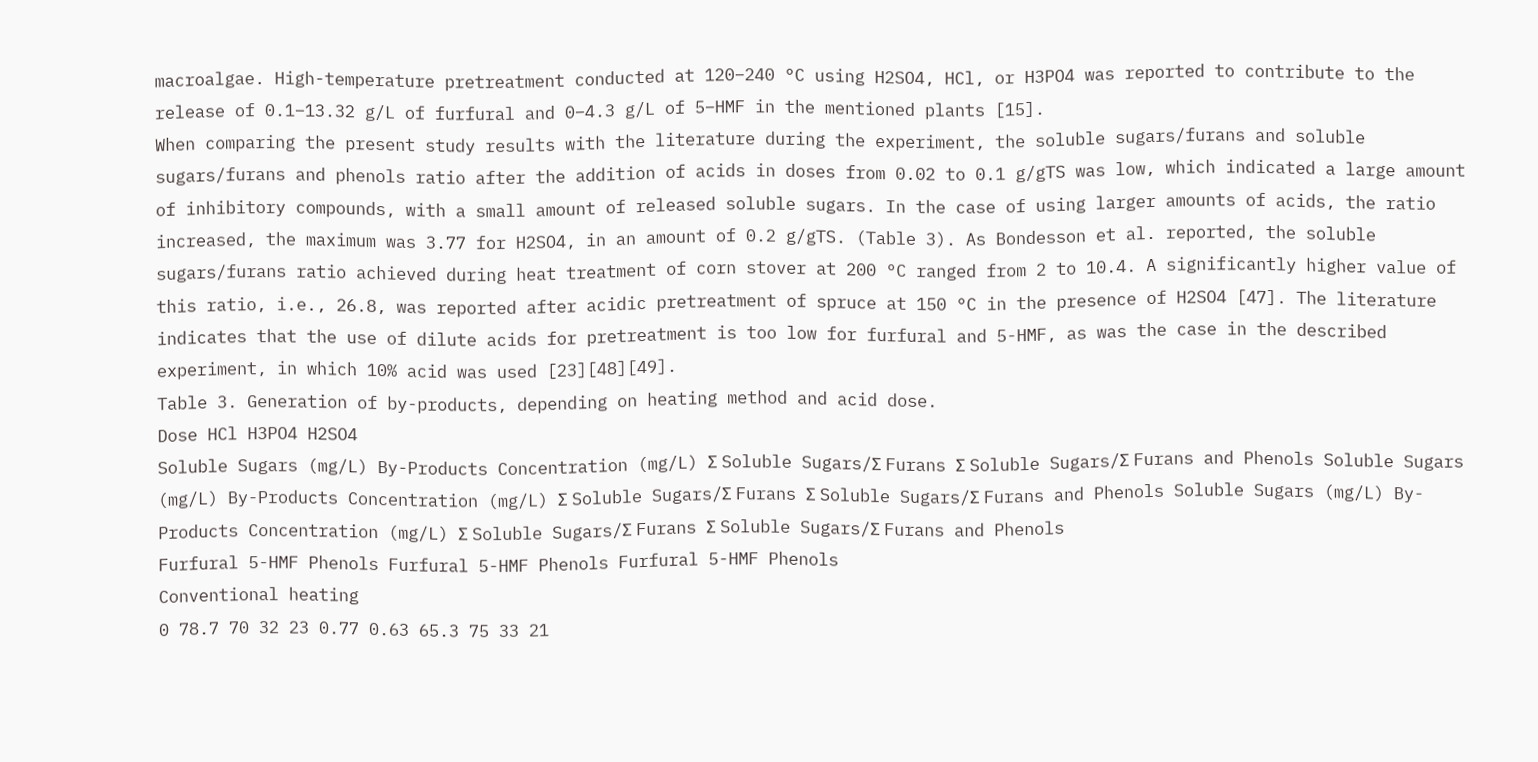macroalgae. High-temperature pretreatment conducted at 120–240 °C using H2SO4, HCl, or H3PO4 was reported to contribute to the release of 0.1–13.32 g/L of furfural and 0–4.3 g/L of 5–HMF in the mentioned plants [15].
When comparing the present study results with the literature during the experiment, the soluble sugars/furans and soluble sugars/furans and phenols ratio after the addition of acids in doses from 0.02 to 0.1 g/gTS was low, which indicated a large amount of inhibitory compounds, with a small amount of released soluble sugars. In the case of using larger amounts of acids, the ratio increased, the maximum was 3.77 for H2SO4, in an amount of 0.2 g/gTS. (Table 3). As Bondesson et al. reported, the soluble sugars/furans ratio achieved during heat treatment of corn stover at 200 °C ranged from 2 to 10.4. A significantly higher value of this ratio, i.e., 26.8, was reported after acidic pretreatment of spruce at 150 °C in the presence of H2SO4 [47]. The literature indicates that the use of dilute acids for pretreatment is too low for furfural and 5-HMF, as was the case in the described experiment, in which 10% acid was used [23][48][49].
Table 3. Generation of by-products, depending on heating method and acid dose.
Dose HCl H3PO4 H2SO4
Soluble Sugars (mg/L) By-Products Concentration (mg/L) Σ Soluble Sugars/Σ Furans Σ Soluble Sugars/Σ Furans and Phenols Soluble Sugars (mg/L) By-Products Concentration (mg/L) Σ Soluble Sugars/Σ Furans Σ Soluble Sugars/Σ Furans and Phenols Soluble Sugars (mg/L) By-Products Concentration (mg/L) Σ Soluble Sugars/Σ Furans Σ Soluble Sugars/Σ Furans and Phenols
Furfural 5-HMF Phenols Furfural 5-HMF Phenols Furfural 5-HMF Phenols
Conventional heating
0 78.7 70 32 23 0.77 0.63 65.3 75 33 21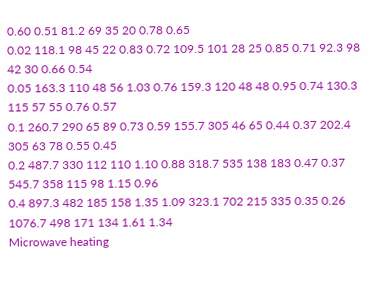0.60 0.51 81.2 69 35 20 0.78 0.65
0.02 118.1 98 45 22 0.83 0.72 109.5 101 28 25 0.85 0.71 92.3 98 42 30 0.66 0.54
0.05 163.3 110 48 56 1.03 0.76 159.3 120 48 48 0.95 0.74 130.3 115 57 55 0.76 0.57
0.1 260.7 290 65 89 0.73 0.59 155.7 305 46 65 0.44 0.37 202.4 305 63 78 0.55 0.45
0.2 487.7 330 112 110 1.10 0.88 318.7 535 138 183 0.47 0.37 545.7 358 115 98 1.15 0.96
0.4 897.3 482 185 158 1.35 1.09 323.1 702 215 335 0.35 0.26 1076.7 498 171 134 1.61 1.34
Microwave heating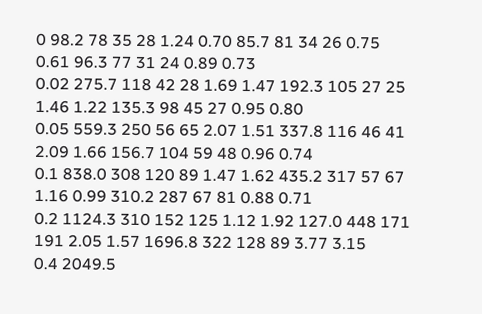0 98.2 78 35 28 1.24 0.70 85.7 81 34 26 0.75 0.61 96.3 77 31 24 0.89 0.73
0.02 275.7 118 42 28 1.69 1.47 192.3 105 27 25 1.46 1.22 135.3 98 45 27 0.95 0.80
0.05 559.3 250 56 65 2.07 1.51 337.8 116 46 41 2.09 1.66 156.7 104 59 48 0.96 0.74
0.1 838.0 308 120 89 1.47 1.62 435.2 317 57 67 1.16 0.99 310.2 287 67 81 0.88 0.71
0.2 1124.3 310 152 125 1.12 1.92 127.0 448 171 191 2.05 1.57 1696.8 322 128 89 3.77 3.15
0.4 2049.5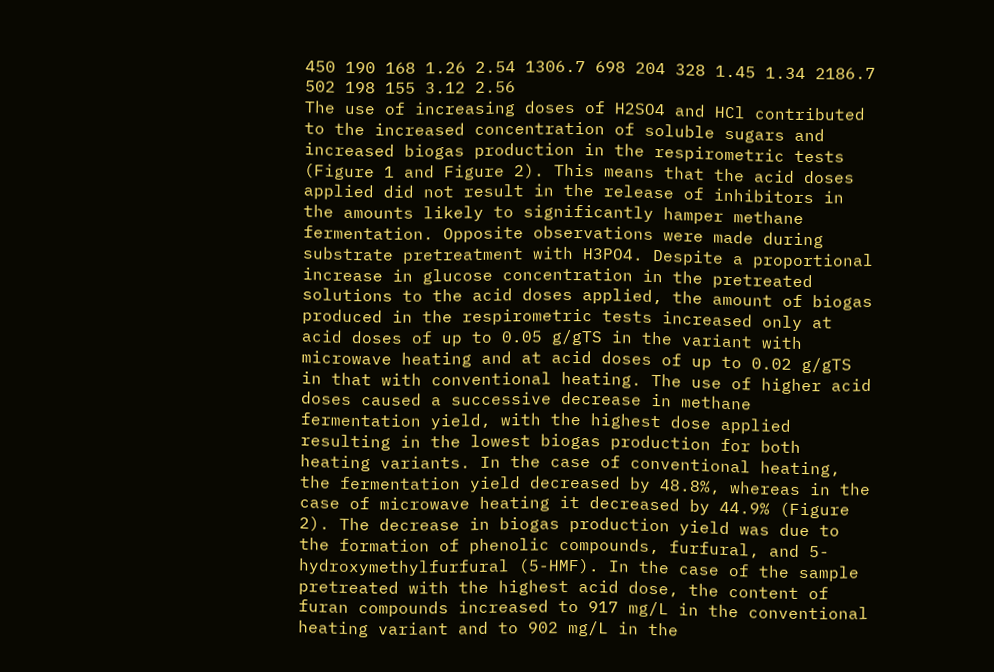450 190 168 1.26 2.54 1306.7 698 204 328 1.45 1.34 2186.7 502 198 155 3.12 2.56
The use of increasing doses of H2SO4 and HCl contributed to the increased concentration of soluble sugars and increased biogas production in the respirometric tests (Figure 1 and Figure 2). This means that the acid doses applied did not result in the release of inhibitors in the amounts likely to significantly hamper methane fermentation. Opposite observations were made during substrate pretreatment with H3PO4. Despite a proportional increase in glucose concentration in the pretreated solutions to the acid doses applied, the amount of biogas produced in the respirometric tests increased only at acid doses of up to 0.05 g/gTS in the variant with microwave heating and at acid doses of up to 0.02 g/gTS in that with conventional heating. The use of higher acid doses caused a successive decrease in methane fermentation yield, with the highest dose applied resulting in the lowest biogas production for both heating variants. In the case of conventional heating, the fermentation yield decreased by 48.8%, whereas in the case of microwave heating it decreased by 44.9% (Figure 2). The decrease in biogas production yield was due to the formation of phenolic compounds, furfural, and 5-hydroxymethylfurfural (5-HMF). In the case of the sample pretreated with the highest acid dose, the content of furan compounds increased to 917 mg/L in the conventional heating variant and to 902 mg/L in the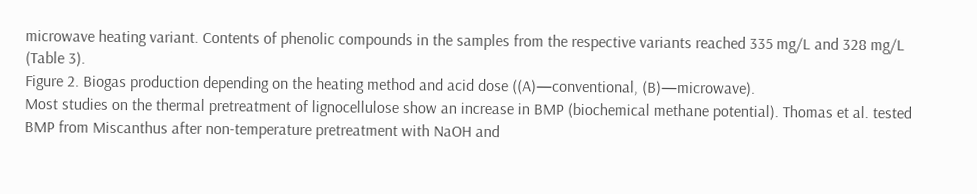microwave heating variant. Contents of phenolic compounds in the samples from the respective variants reached 335 mg/L and 328 mg/L (Table 3).
Figure 2. Biogas production depending on the heating method and acid dose ((A)—conventional, (B)—microwave).
Most studies on the thermal pretreatment of lignocellulose show an increase in BMP (biochemical methane potential). Thomas et al. tested BMP from Miscanthus after non-temperature pretreatment with NaOH and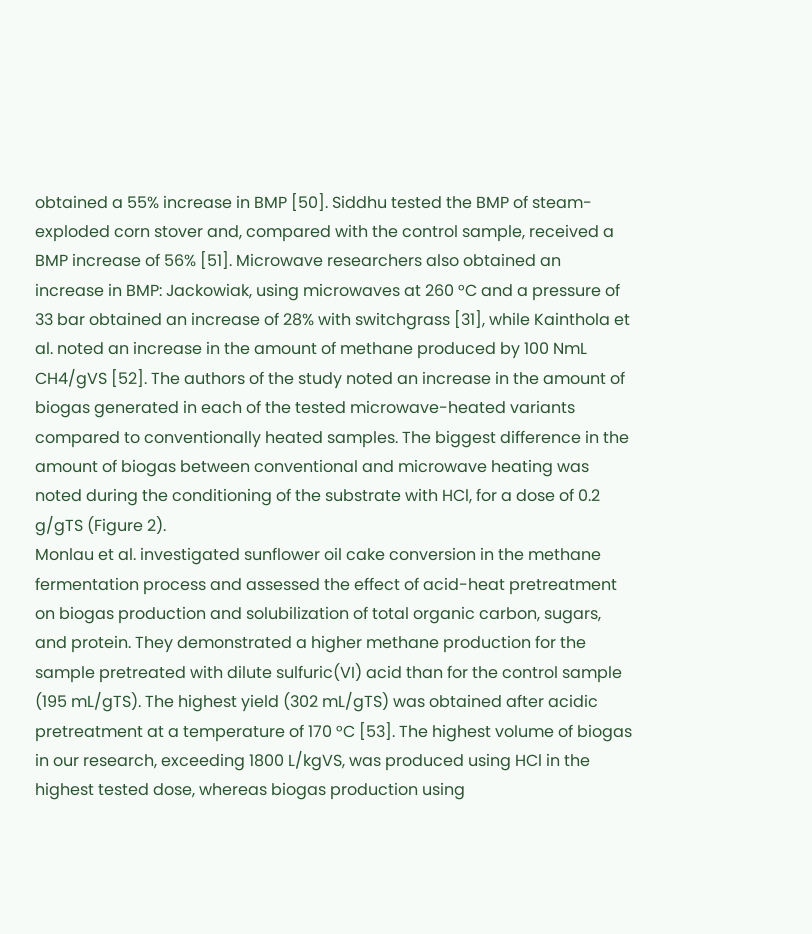obtained a 55% increase in BMP [50]. Siddhu tested the BMP of steam-exploded corn stover and, compared with the control sample, received a BMP increase of 56% [51]. Microwave researchers also obtained an increase in BMP: Jackowiak, using microwaves at 260 °C and a pressure of 33 bar obtained an increase of 28% with switchgrass [31], while Kainthola et al. noted an increase in the amount of methane produced by 100 NmL CH4/gVS [52]. The authors of the study noted an increase in the amount of biogas generated in each of the tested microwave-heated variants compared to conventionally heated samples. The biggest difference in the amount of biogas between conventional and microwave heating was noted during the conditioning of the substrate with HCl, for a dose of 0.2 g/gTS (Figure 2).
Monlau et al. investigated sunflower oil cake conversion in the methane fermentation process and assessed the effect of acid-heat pretreatment on biogas production and solubilization of total organic carbon, sugars, and protein. They demonstrated a higher methane production for the sample pretreated with dilute sulfuric(VI) acid than for the control sample (195 mL/gTS). The highest yield (302 mL/gTS) was obtained after acidic pretreatment at a temperature of 170 °C [53]. The highest volume of biogas in our research, exceeding 1800 L/kgVS, was produced using HCl in the highest tested dose, whereas biogas production using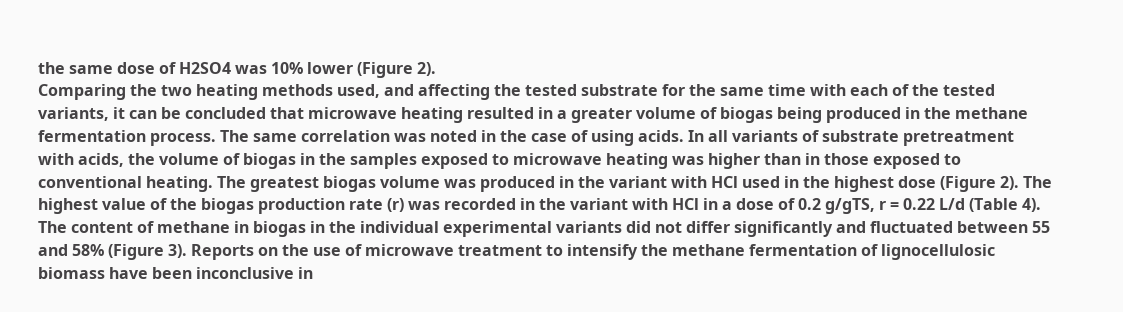the same dose of H2SO4 was 10% lower (Figure 2).
Comparing the two heating methods used, and affecting the tested substrate for the same time with each of the tested variants, it can be concluded that microwave heating resulted in a greater volume of biogas being produced in the methane fermentation process. The same correlation was noted in the case of using acids. In all variants of substrate pretreatment with acids, the volume of biogas in the samples exposed to microwave heating was higher than in those exposed to conventional heating. The greatest biogas volume was produced in the variant with HCl used in the highest dose (Figure 2). The highest value of the biogas production rate (r) was recorded in the variant with HCl in a dose of 0.2 g/gTS, r = 0.22 L/d (Table 4). The content of methane in biogas in the individual experimental variants did not differ significantly and fluctuated between 55 and 58% (Figure 3). Reports on the use of microwave treatment to intensify the methane fermentation of lignocellulosic biomass have been inconclusive in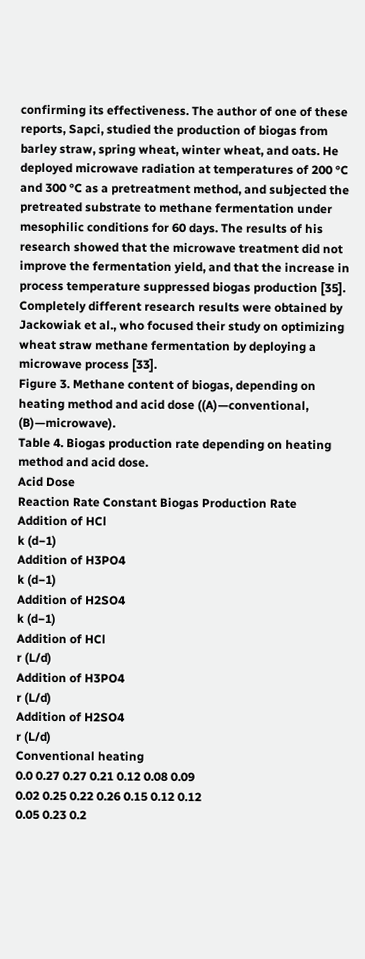confirming its effectiveness. The author of one of these reports, Sapci, studied the production of biogas from barley straw, spring wheat, winter wheat, and oats. He deployed microwave radiation at temperatures of 200 °C and 300 °C as a pretreatment method, and subjected the pretreated substrate to methane fermentation under mesophilic conditions for 60 days. The results of his research showed that the microwave treatment did not improve the fermentation yield, and that the increase in process temperature suppressed biogas production [35]. Completely different research results were obtained by Jackowiak et al., who focused their study on optimizing wheat straw methane fermentation by deploying a microwave process [33].
Figure 3. Methane content of biogas, depending on heating method and acid dose ((A)—conventional, (B)—microwave).
Table 4. Biogas production rate depending on heating method and acid dose.
Acid Dose
Reaction Rate Constant Biogas Production Rate
Addition of HCl
k (d−1)
Addition of H3PO4
k (d−1)
Addition of H2SO4
k (d−1)
Addition of HCl
r (L/d)
Addition of H3PO4
r (L/d)
Addition of H2SO4
r (L/d)
Conventional heating
0.0 0.27 0.27 0.21 0.12 0.08 0.09
0.02 0.25 0.22 0.26 0.15 0.12 0.12
0.05 0.23 0.2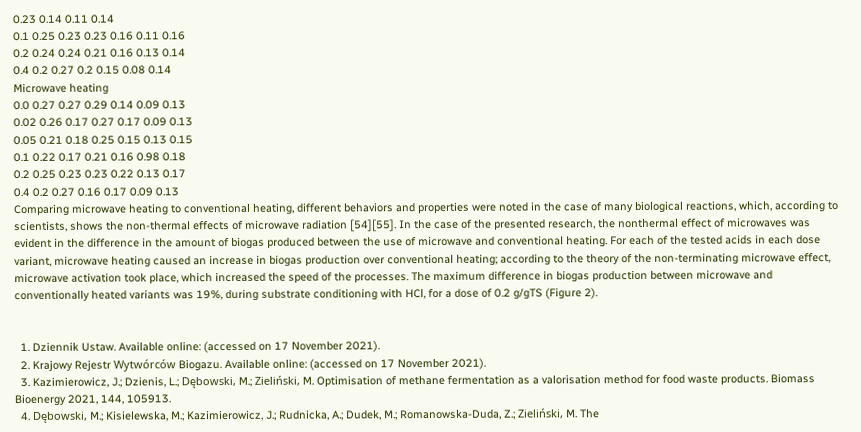0.23 0.14 0.11 0.14
0.1 0.25 0.23 0.23 0.16 0.11 0.16
0.2 0.24 0.24 0.21 0.16 0.13 0.14
0.4 0.2 0.27 0.2 0.15 0.08 0.14
Microwave heating
0.0 0.27 0.27 0.29 0.14 0.09 0.13
0.02 0.26 0.17 0.27 0.17 0.09 0.13
0.05 0.21 0.18 0.25 0.15 0.13 0.15
0.1 0.22 0.17 0.21 0.16 0.98 0.18
0.2 0.25 0.23 0.23 0.22 0.13 0.17
0.4 0.2 0.27 0.16 0.17 0.09 0.13
Comparing microwave heating to conventional heating, different behaviors and properties were noted in the case of many biological reactions, which, according to scientists, shows the non-thermal effects of microwave radiation [54][55]. In the case of the presented research, the nonthermal effect of microwaves was evident in the difference in the amount of biogas produced between the use of microwave and conventional heating. For each of the tested acids in each dose variant, microwave heating caused an increase in biogas production over conventional heating; according to the theory of the non-terminating microwave effect, microwave activation took place, which increased the speed of the processes. The maximum difference in biogas production between microwave and conventionally heated variants was 19%, during substrate conditioning with HCl, for a dose of 0.2 g/gTS (Figure 2).


  1. Dziennik Ustaw. Available online: (accessed on 17 November 2021).
  2. Krajowy Rejestr Wytwórców Biogazu. Available online: (accessed on 17 November 2021).
  3. Kazimierowicz, J.; Dzienis, L.; Dębowski, M.; Zieliński, M. Optimisation of methane fermentation as a valorisation method for food waste products. Biomass Bioenergy 2021, 144, 105913.
  4. Dębowski, M.; Kisielewska, M.; Kazimierowicz, J.; Rudnicka, A.; Dudek, M.; Romanowska-Duda, Z.; Zieliński, M. The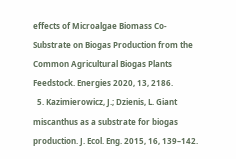effects of Microalgae Biomass Co-Substrate on Biogas Production from the Common Agricultural Biogas Plants Feedstock. Energies 2020, 13, 2186.
  5. Kazimierowicz, J.; Dzienis, L. Giant miscanthus as a substrate for biogas production. J. Ecol. Eng. 2015, 16, 139–142.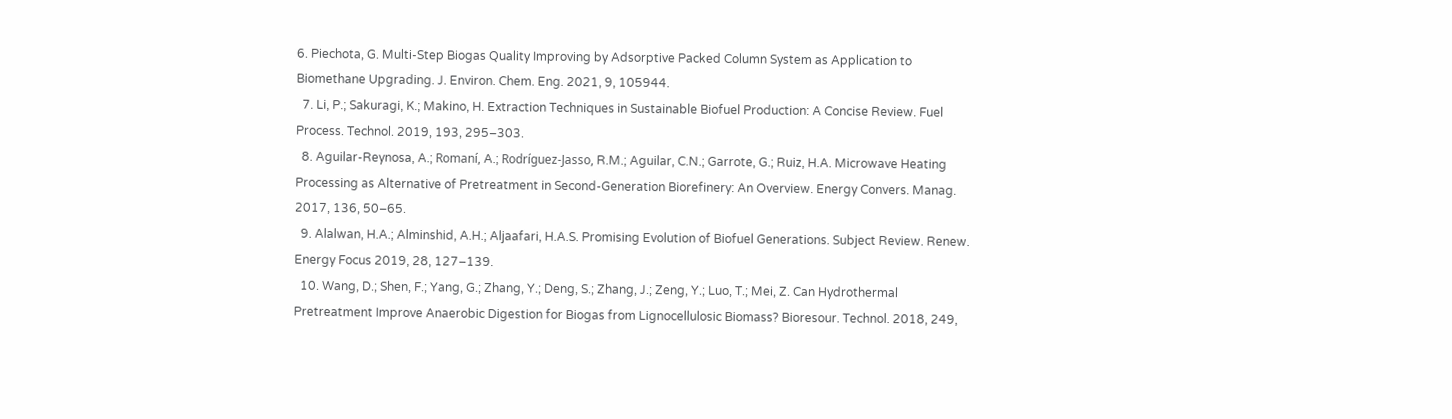6. Piechota, G. Multi-Step Biogas Quality Improving by Adsorptive Packed Column System as Application to Biomethane Upgrading. J. Environ. Chem. Eng. 2021, 9, 105944.
  7. Li, P.; Sakuragi, K.; Makino, H. Extraction Techniques in Sustainable Biofuel Production: A Concise Review. Fuel Process. Technol. 2019, 193, 295–303.
  8. Aguilar-Reynosa, A.; Romaní, A.; Rodríguez-Jasso, R.M.; Aguilar, C.N.; Garrote, G.; Ruiz, H.A. Microwave Heating Processing as Alternative of Pretreatment in Second-Generation Biorefinery: An Overview. Energy Convers. Manag. 2017, 136, 50–65.
  9. Alalwan, H.A.; Alminshid, A.H.; Aljaafari, H.A.S. Promising Evolution of Biofuel Generations. Subject Review. Renew. Energy Focus 2019, 28, 127–139.
  10. Wang, D.; Shen, F.; Yang, G.; Zhang, Y.; Deng, S.; Zhang, J.; Zeng, Y.; Luo, T.; Mei, Z. Can Hydrothermal Pretreatment Improve Anaerobic Digestion for Biogas from Lignocellulosic Biomass? Bioresour. Technol. 2018, 249,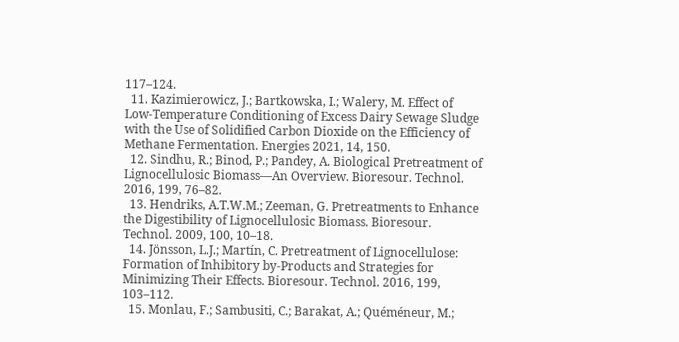117–124.
  11. Kazimierowicz, J.; Bartkowska, I.; Walery, M. Effect of Low-Temperature Conditioning of Excess Dairy Sewage Sludge with the Use of Solidified Carbon Dioxide on the Efficiency of Methane Fermentation. Energies 2021, 14, 150.
  12. Sindhu, R.; Binod, P.; Pandey, A. Biological Pretreatment of Lignocellulosic Biomass—An Overview. Bioresour. Technol. 2016, 199, 76–82.
  13. Hendriks, A.T.W.M.; Zeeman, G. Pretreatments to Enhance the Digestibility of Lignocellulosic Biomass. Bioresour. Technol. 2009, 100, 10–18.
  14. Jönsson, L.J.; Martín, C. Pretreatment of Lignocellulose: Formation of Inhibitory by-Products and Strategies for Minimizing Their Effects. Bioresour. Technol. 2016, 199, 103–112.
  15. Monlau, F.; Sambusiti, C.; Barakat, A.; Quéméneur, M.;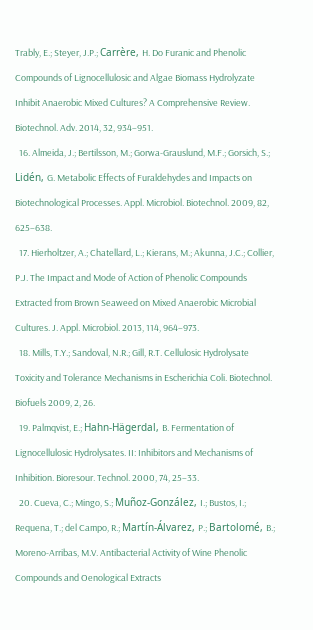Trably, E.; Steyer, J.P.; Carrère, H. Do Furanic and Phenolic Compounds of Lignocellulosic and Algae Biomass Hydrolyzate Inhibit Anaerobic Mixed Cultures? A Comprehensive Review. Biotechnol. Adv. 2014, 32, 934–951.
  16. Almeida, J.; Bertilsson, M.; Gorwa-Grauslund, M.F.; Gorsich, S.; Lidén, G. Metabolic Effects of Furaldehydes and Impacts on Biotechnological Processes. Appl. Microbiol. Biotechnol. 2009, 82, 625–638.
  17. Hierholtzer, A.; Chatellard, L.; Kierans, M.; Akunna, J.C.; Collier, P.J. The Impact and Mode of Action of Phenolic Compounds Extracted from Brown Seaweed on Mixed Anaerobic Microbial Cultures. J. Appl. Microbiol. 2013, 114, 964–973.
  18. Mills, T.Y.; Sandoval, N.R.; Gill, R.T. Cellulosic Hydrolysate Toxicity and Tolerance Mechanisms in Escherichia Coli. Biotechnol. Biofuels 2009, 2, 26.
  19. Palmqvist, E.; Hahn-Hägerdal, B. Fermentation of Lignocellulosic Hydrolysates. II: Inhibitors and Mechanisms of Inhibition. Bioresour. Technol. 2000, 74, 25–33.
  20. Cueva, C.; Mingo, S.; Muñoz-González, I.; Bustos, I.; Requena, T.; del Campo, R.; Martín-Álvarez, P.; Bartolomé, B.; Moreno-Arribas, M.V. Antibacterial Activity of Wine Phenolic Compounds and Oenological Extracts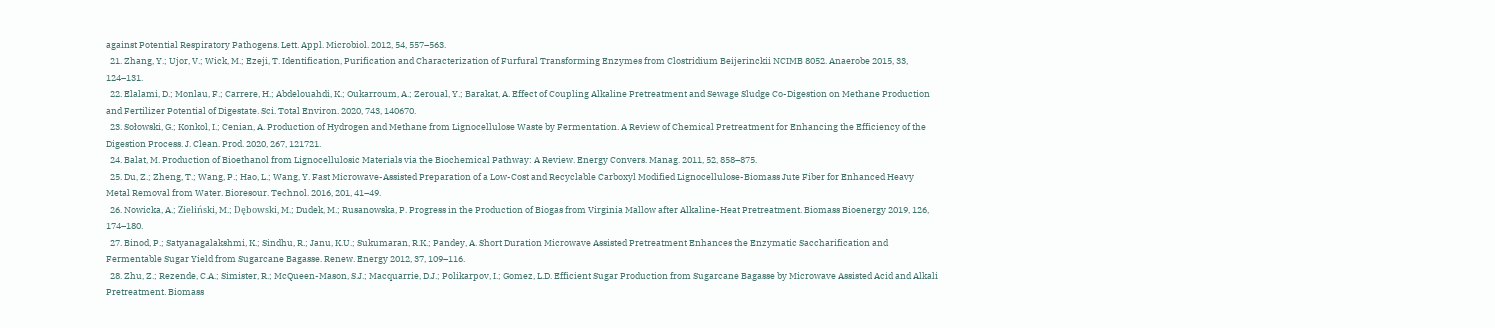against Potential Respiratory Pathogens. Lett. Appl. Microbiol. 2012, 54, 557–563.
  21. Zhang, Y.; Ujor, V.; Wick, M.; Ezeji, T. Identification, Purification and Characterization of Furfural Transforming Enzymes from Clostridium Beijerinckii NCIMB 8052. Anaerobe 2015, 33, 124–131.
  22. Elalami, D.; Monlau, F.; Carrere, H.; Abdelouahdi, K.; Oukarroum, A.; Zeroual, Y.; Barakat, A. Effect of Coupling Alkaline Pretreatment and Sewage Sludge Co-Digestion on Methane Production and Fertilizer Potential of Digestate. Sci. Total Environ. 2020, 743, 140670.
  23. Sołowski, G.; Konkol, I.; Cenian, A. Production of Hydrogen and Methane from Lignocellulose Waste by Fermentation. A Review of Chemical Pretreatment for Enhancing the Efficiency of the Digestion Process. J. Clean. Prod. 2020, 267, 121721.
  24. Balat, M. Production of Bioethanol from Lignocellulosic Materials via the Biochemical Pathway: A Review. Energy Convers. Manag. 2011, 52, 858–875.
  25. Du, Z.; Zheng, T.; Wang, P.; Hao, L.; Wang, Y. Fast Microwave-Assisted Preparation of a Low-Cost and Recyclable Carboxyl Modified Lignocellulose-Biomass Jute Fiber for Enhanced Heavy Metal Removal from Water. Bioresour. Technol. 2016, 201, 41–49.
  26. Nowicka, A.; Zieliński, M.; Dębowski, M.; Dudek, M.; Rusanowska, P. Progress in the Production of Biogas from Virginia Mallow after Alkaline-Heat Pretreatment. Biomass Bioenergy 2019, 126, 174–180.
  27. Binod, P.; Satyanagalakshmi, K.; Sindhu, R.; Janu, K.U.; Sukumaran, R.K.; Pandey, A. Short Duration Microwave Assisted Pretreatment Enhances the Enzymatic Saccharification and Fermentable Sugar Yield from Sugarcane Bagasse. Renew. Energy 2012, 37, 109–116.
  28. Zhu, Z.; Rezende, C.A.; Simister, R.; McQueen-Mason, S.J.; Macquarrie, D.J.; Polikarpov, I.; Gomez, L.D. Efficient Sugar Production from Sugarcane Bagasse by Microwave Assisted Acid and Alkali Pretreatment. Biomass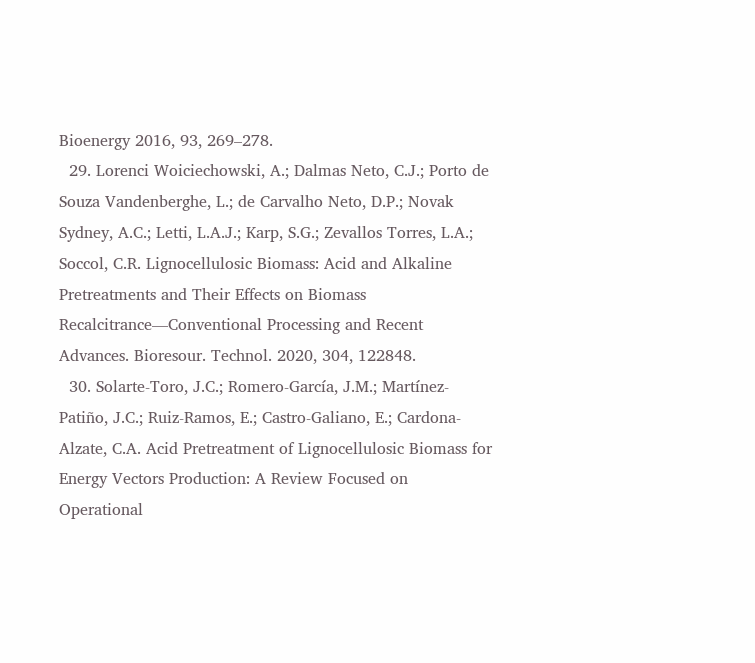Bioenergy 2016, 93, 269–278.
  29. Lorenci Woiciechowski, A.; Dalmas Neto, C.J.; Porto de Souza Vandenberghe, L.; de Carvalho Neto, D.P.; Novak Sydney, A.C.; Letti, L.A.J.; Karp, S.G.; Zevallos Torres, L.A.; Soccol, C.R. Lignocellulosic Biomass: Acid and Alkaline Pretreatments and Their Effects on Biomass Recalcitrance—Conventional Processing and Recent Advances. Bioresour. Technol. 2020, 304, 122848.
  30. Solarte-Toro, J.C.; Romero-García, J.M.; Martínez-Patiño, J.C.; Ruiz-Ramos, E.; Castro-Galiano, E.; Cardona-Alzate, C.A. Acid Pretreatment of Lignocellulosic Biomass for Energy Vectors Production: A Review Focused on Operational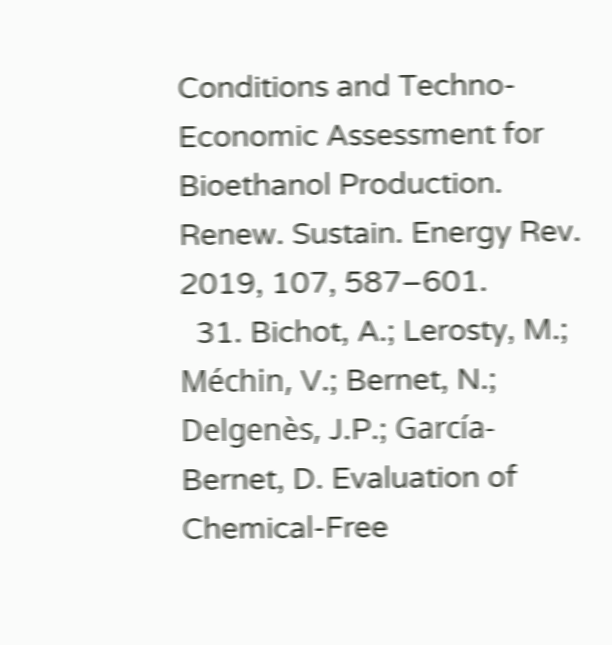Conditions and Techno-Economic Assessment for Bioethanol Production. Renew. Sustain. Energy Rev. 2019, 107, 587–601.
  31. Bichot, A.; Lerosty, M.; Méchin, V.; Bernet, N.; Delgenès, J.P.; García-Bernet, D. Evaluation of Chemical-Free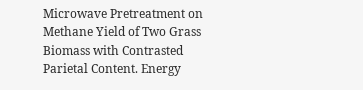Microwave Pretreatment on Methane Yield of Two Grass Biomass with Contrasted Parietal Content. Energy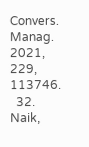Convers. Manag. 2021, 229, 113746.
  32. Naik,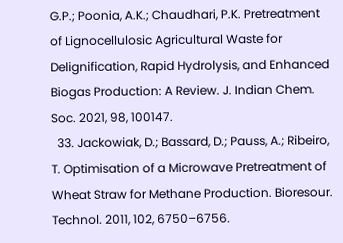G.P.; Poonia, A.K.; Chaudhari, P.K. Pretreatment of Lignocellulosic Agricultural Waste for Delignification, Rapid Hydrolysis, and Enhanced Biogas Production: A Review. J. Indian Chem. Soc. 2021, 98, 100147.
  33. Jackowiak, D.; Bassard, D.; Pauss, A.; Ribeiro, T. Optimisation of a Microwave Pretreatment of Wheat Straw for Methane Production. Bioresour. Technol. 2011, 102, 6750–6756.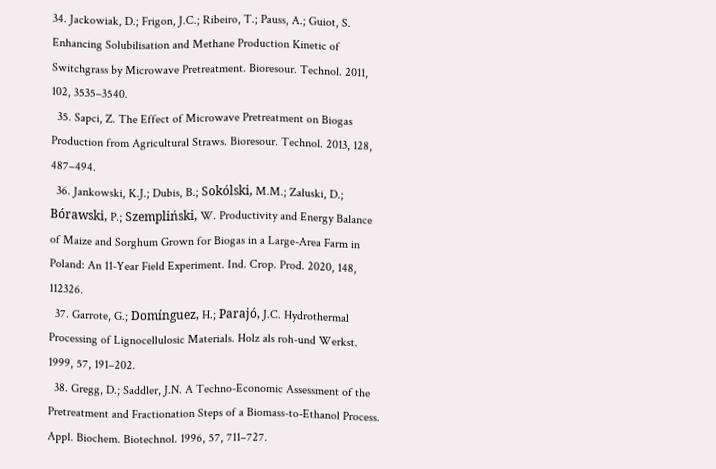34. Jackowiak, D.; Frigon, J.C.; Ribeiro, T.; Pauss, A.; Guiot, S. Enhancing Solubilisation and Methane Production Kinetic of Switchgrass by Microwave Pretreatment. Bioresour. Technol. 2011, 102, 3535–3540.
  35. Sapci, Z. The Effect of Microwave Pretreatment on Biogas Production from Agricultural Straws. Bioresour. Technol. 2013, 128, 487–494.
  36. Jankowski, K.J.; Dubis, B.; Sokólski, M.M.; Załuski, D.; Bórawski, P.; Szempliński, W. Productivity and Energy Balance of Maize and Sorghum Grown for Biogas in a Large-Area Farm in Poland: An 11-Year Field Experiment. Ind. Crop. Prod. 2020, 148, 112326.
  37. Garrote, G.; Domínguez, H.; Parajó, J.C. Hydrothermal Processing of Lignocellulosic Materials. Holz als roh-und Werkst. 1999, 57, 191–202.
  38. Gregg, D.; Saddler, J.N. A Techno-Economic Assessment of the Pretreatment and Fractionation Steps of a Biomass-to-Ethanol Process. Appl. Biochem. Biotechnol. 1996, 57, 711–727.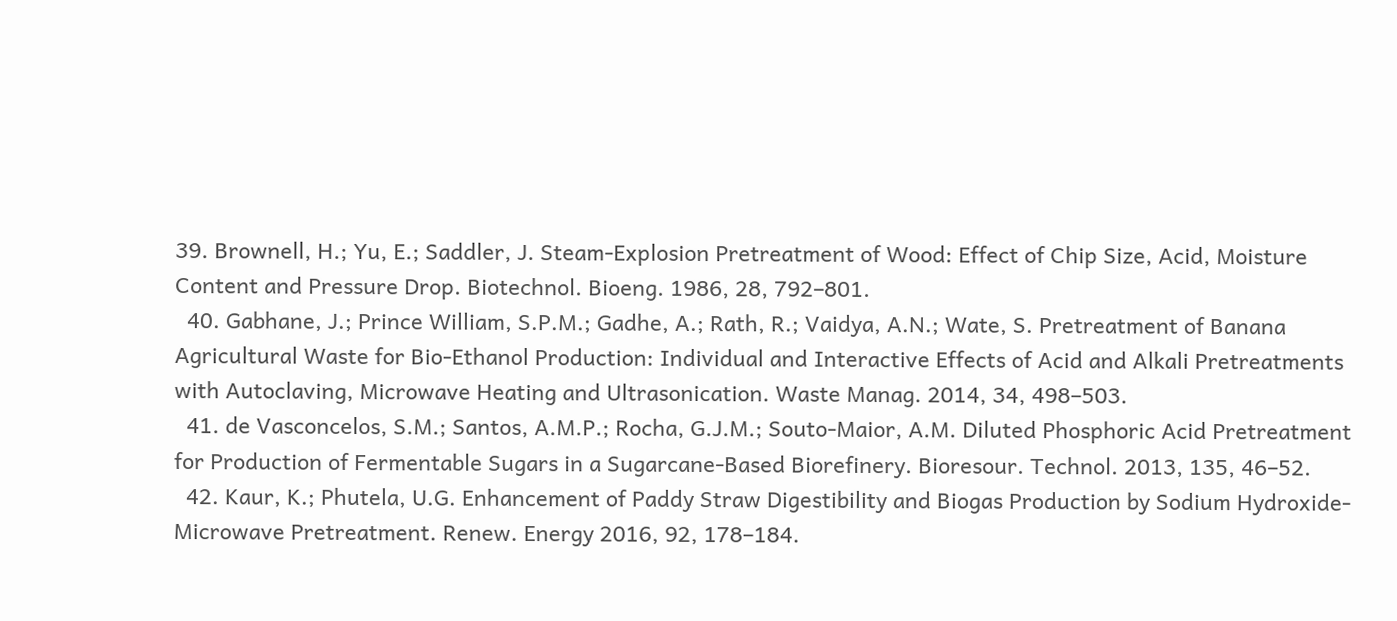39. Brownell, H.; Yu, E.; Saddler, J. Steam-Explosion Pretreatment of Wood: Effect of Chip Size, Acid, Moisture Content and Pressure Drop. Biotechnol. Bioeng. 1986, 28, 792–801.
  40. Gabhane, J.; Prince William, S.P.M.; Gadhe, A.; Rath, R.; Vaidya, A.N.; Wate, S. Pretreatment of Banana Agricultural Waste for Bio-Ethanol Production: Individual and Interactive Effects of Acid and Alkali Pretreatments with Autoclaving, Microwave Heating and Ultrasonication. Waste Manag. 2014, 34, 498–503.
  41. de Vasconcelos, S.M.; Santos, A.M.P.; Rocha, G.J.M.; Souto-Maior, A.M. Diluted Phosphoric Acid Pretreatment for Production of Fermentable Sugars in a Sugarcane-Based Biorefinery. Bioresour. Technol. 2013, 135, 46–52.
  42. Kaur, K.; Phutela, U.G. Enhancement of Paddy Straw Digestibility and Biogas Production by Sodium Hydroxide-Microwave Pretreatment. Renew. Energy 2016, 92, 178–184.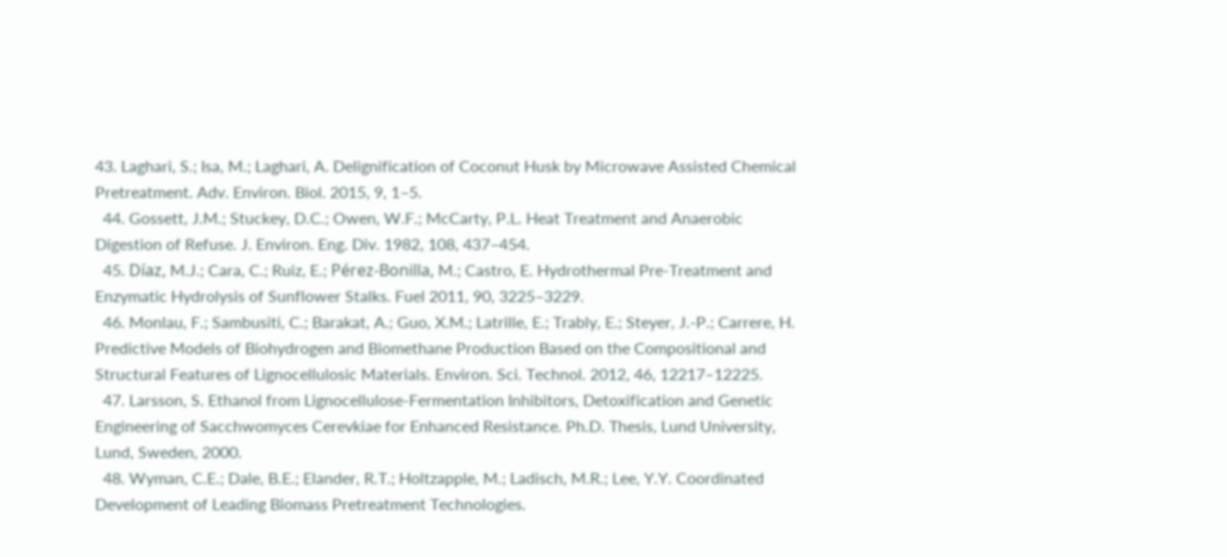43. Laghari, S.; Isa, M.; Laghari, A. Delignification of Coconut Husk by Microwave Assisted Chemical Pretreatment. Adv. Environ. Biol. 2015, 9, 1–5.
  44. Gossett, J.M.; Stuckey, D.C.; Owen, W.F.; McCarty, P.L. Heat Treatment and Anaerobic Digestion of Refuse. J. Environ. Eng. Div. 1982, 108, 437–454.
  45. Díaz, M.J.; Cara, C.; Ruiz, E.; Pérez-Bonilla, M.; Castro, E. Hydrothermal Pre-Treatment and Enzymatic Hydrolysis of Sunflower Stalks. Fuel 2011, 90, 3225–3229.
  46. Monlau, F.; Sambusiti, C.; Barakat, A.; Guo, X.M.; Latrille, E.; Trably, E.; Steyer, J.-P.; Carrere, H. Predictive Models of Biohydrogen and Biomethane Production Based on the Compositional and Structural Features of Lignocellulosic Materials. Environ. Sci. Technol. 2012, 46, 12217–12225.
  47. Larsson, S. Ethanol from Lignocellulose-Fermentation Inhibitors, Detoxification and Genetic Engineering of Sacchwomyces Cerevkiae for Enhanced Resistance. Ph.D. Thesis, Lund University, Lund, Sweden, 2000.
  48. Wyman, C.E.; Dale, B.E.; Elander, R.T.; Holtzapple, M.; Ladisch, M.R.; Lee, Y.Y. Coordinated Development of Leading Biomass Pretreatment Technologies.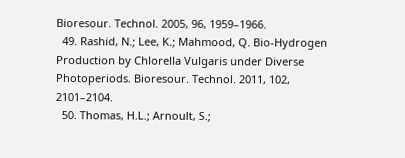Bioresour. Technol. 2005, 96, 1959–1966.
  49. Rashid, N.; Lee, K.; Mahmood, Q. Bio-Hydrogen Production by Chlorella Vulgaris under Diverse Photoperiods. Bioresour. Technol. 2011, 102, 2101–2104.
  50. Thomas, H.L.; Arnoult, S.;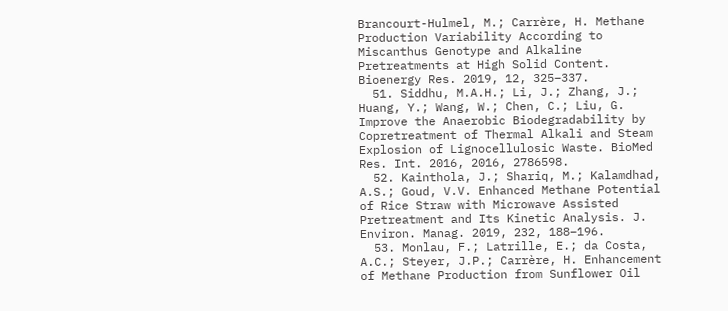Brancourt-Hulmel, M.; Carrère, H. Methane Production Variability According to Miscanthus Genotype and Alkaline Pretreatments at High Solid Content. Bioenergy Res. 2019, 12, 325–337.
  51. Siddhu, M.A.H.; Li, J.; Zhang, J.; Huang, Y.; Wang, W.; Chen, C.; Liu, G. Improve the Anaerobic Biodegradability by Copretreatment of Thermal Alkali and Steam Explosion of Lignocellulosic Waste. BioMed Res. Int. 2016, 2016, 2786598.
  52. Kainthola, J.; Shariq, M.; Kalamdhad, A.S.; Goud, V.V. Enhanced Methane Potential of Rice Straw with Microwave Assisted Pretreatment and Its Kinetic Analysis. J. Environ. Manag. 2019, 232, 188–196.
  53. Monlau, F.; Latrille, E.; da Costa, A.C.; Steyer, J.P.; Carrère, H. Enhancement of Methane Production from Sunflower Oil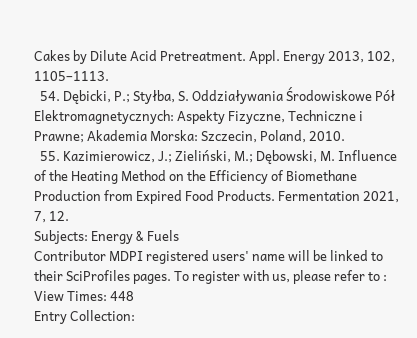Cakes by Dilute Acid Pretreatment. Appl. Energy 2013, 102, 1105–1113.
  54. Dębicki, P.; Styłba, S. Oddziaływania Środowiskowe Pół Elektromagnetycznych: Aspekty Fizyczne, Techniczne i Prawne; Akademia Morska: Szczecin, Poland, 2010.
  55. Kazimierowicz, J.; Zieliński, M.; Dębowski, M. Influence of the Heating Method on the Efficiency of Biomethane Production from Expired Food Products. Fermentation 2021, 7, 12.
Subjects: Energy & Fuels
Contributor MDPI registered users' name will be linked to their SciProfiles pages. To register with us, please refer to :
View Times: 448
Entry Collection: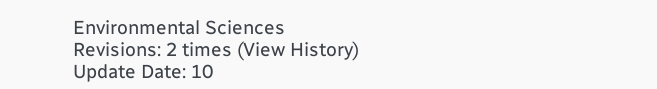Environmental Sciences
Revisions: 2 times (View History)
Update Date: 10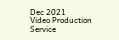Dec 2021
Video Production Service